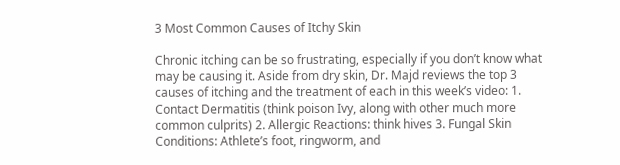3 Most Common Causes of Itchy Skin

Chronic itching can be so frustrating, especially if you don’t know what may be causing it. Aside from dry skin, Dr. Majd reviews the top 3 causes of itching and the treatment of each in this week’s video: 1. Contact Dermatitis (think poison Ivy, along with other much more common culprits) 2. Allergic Reactions: think hives 3. Fungal Skin Conditions: Athlete’s foot, ringworm, and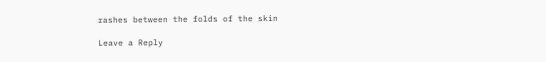rashes between the folds of the skin

Leave a Reply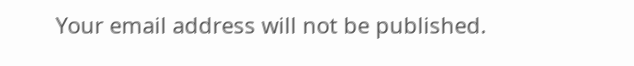Your email address will not be published.